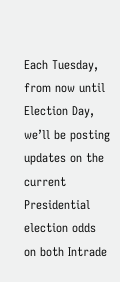Each Tuesday, from now until Election Day, we’ll be posting updates on the current Presidential election odds on both Intrade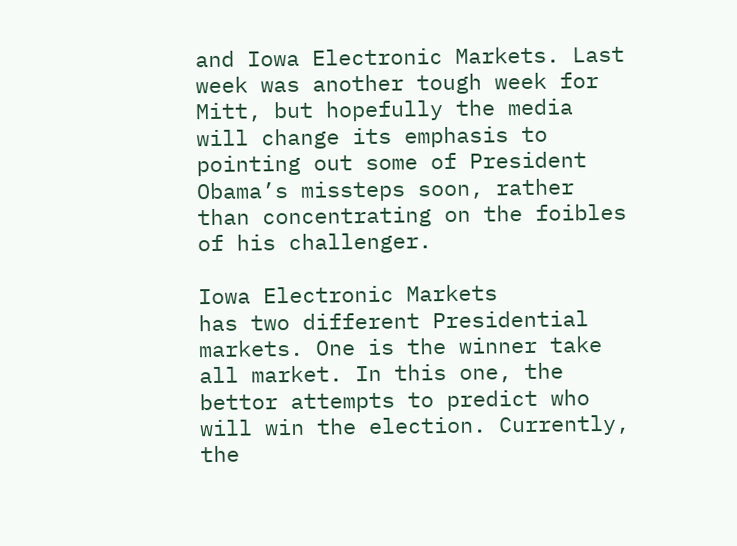and Iowa Electronic Markets. Last week was another tough week for Mitt, but hopefully the media will change its emphasis to pointing out some of President Obama’s missteps soon, rather than concentrating on the foibles of his challenger.

Iowa Electronic Markets
has two different Presidential markets. One is the winner take all market. In this one, the bettor attempts to predict who will win the election. Currently, the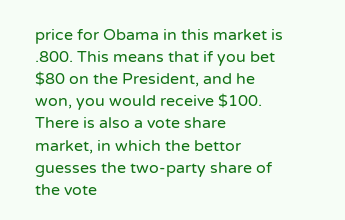price for Obama in this market is .800. This means that if you bet $80 on the President, and he won, you would receive $100. There is also a vote share market, in which the bettor guesses the two-party share of the vote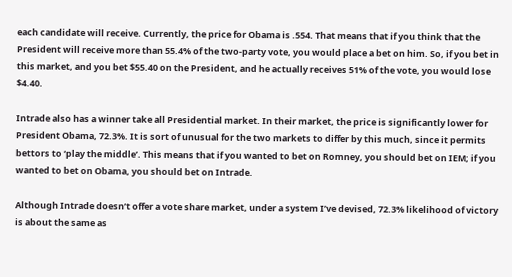each candidate will receive. Currently, the price for Obama is .554. That means that if you think that the President will receive more than 55.4% of the two-party vote, you would place a bet on him. So, if you bet in this market, and you bet $55.40 on the President, and he actually receives 51% of the vote, you would lose $4.40.

Intrade also has a winner take all Presidential market. In their market, the price is significantly lower for President Obama, 72.3%. It is sort of unusual for the two markets to differ by this much, since it permits bettors to ‘play the middle’. This means that if you wanted to bet on Romney, you should bet on IEM; if you wanted to bet on Obama, you should bet on Intrade.

Although Intrade doesn’t offer a vote share market, under a system I’ve devised, 72.3% likelihood of victory is about the same as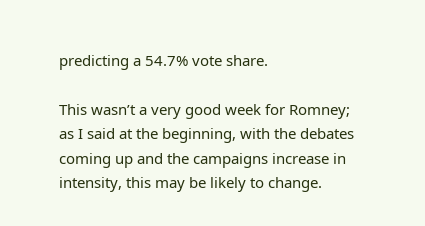predicting a 54.7% vote share.

This wasn’t a very good week for Romney; as I said at the beginning, with the debates coming up and the campaigns increase in intensity, this may be likely to change.